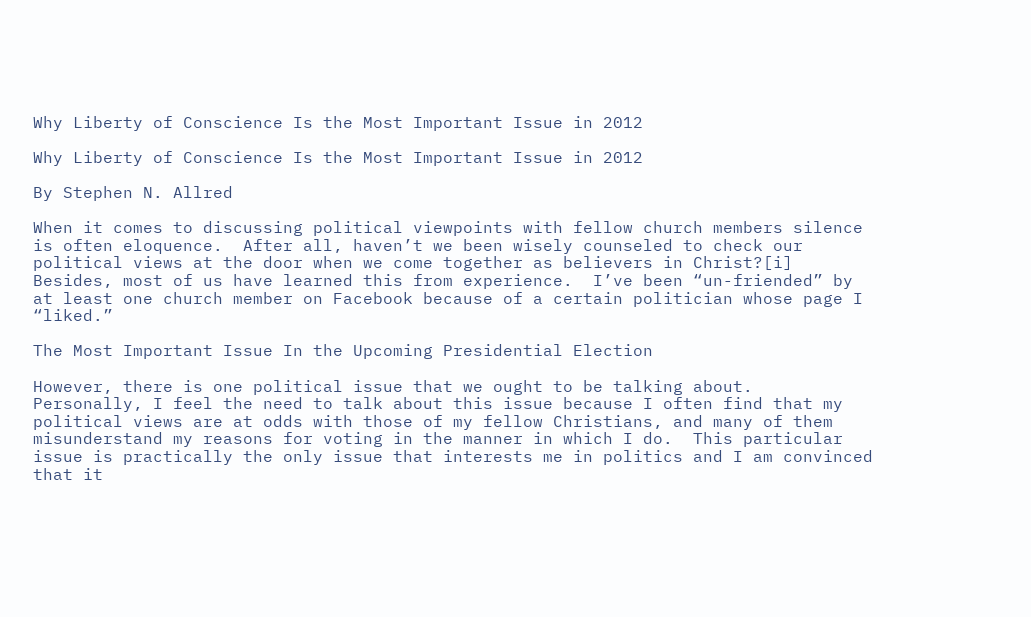Why Liberty of Conscience Is the Most Important Issue in 2012

Why Liberty of Conscience Is the Most Important Issue in 2012

By Stephen N. Allred

When it comes to discussing political viewpoints with fellow church members silence is often eloquence.  After all, haven’t we been wisely counseled to check our political views at the door when we come together as believers in Christ?[i]  Besides, most of us have learned this from experience.  I’ve been “un-friended” by at least one church member on Facebook because of a certain politician whose page I “liked.”

The Most Important Issue In the Upcoming Presidential Election

However, there is one political issue that we ought to be talking about.  Personally, I feel the need to talk about this issue because I often find that my political views are at odds with those of my fellow Christians, and many of them misunderstand my reasons for voting in the manner in which I do.  This particular issue is practically the only issue that interests me in politics and I am convinced that it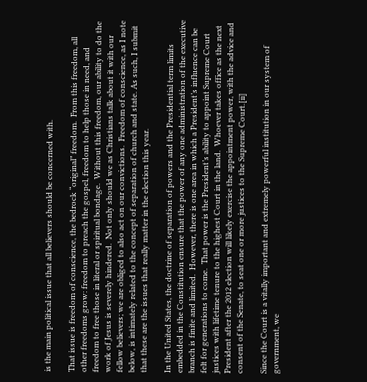is the main political issue that all believers should be concerned with.

That issue is freedom of conscience, the bedrock “original” freedom.  From this freedom, all other freedoms grow: freedom to preach the gospel, freedom to help those in need, and freedom to free those in literal or spiritual bondage.  Without this freedom, our ability to do the work of Jesus is severely hindered.  Not only should we as Christians talk about it with our fellow believers; we are obliged to also act on our convictions.  Freedom of conscience, as I note below, is intimately related to the concept of separation of church and state. As such, I submit that these are the issues that really matter in the election this year.

In the United States, the doctrine of separation of powers and the Presidential term limits embedded in the Constitution ensure that the power of any one administration of the executive branch is finite and limited.  However, there is one area in which a President’s influence can be felt for generations to come.  That power is the President’s ability to appoint Supreme Court justices with lifetime tenure to the highest Court in the land.  Whoever takes office as the next President after the 2012 election will likely exercise the appointment power, with the advice and consent of the Senate, to seat one or more justices to the Supreme Court.[ii]

Since the Court is a vitally important and extremely powerful institution in our system of government, we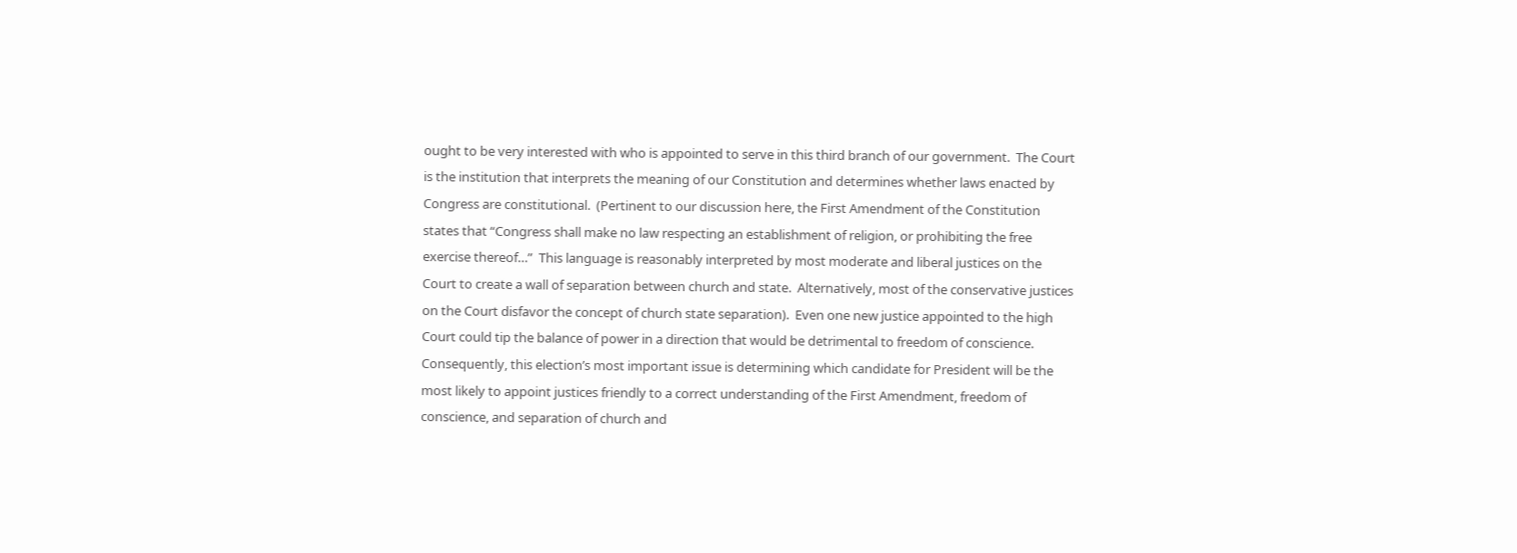ought to be very interested with who is appointed to serve in this third branch of our government.  The Court is the institution that interprets the meaning of our Constitution and determines whether laws enacted by Congress are constitutional.  (Pertinent to our discussion here, the First Amendment of the Constitution states that “Congress shall make no law respecting an establishment of religion, or prohibiting the free exercise thereof…”  This language is reasonably interpreted by most moderate and liberal justices on the Court to create a wall of separation between church and state.  Alternatively, most of the conservative justices on the Court disfavor the concept of church state separation).  Even one new justice appointed to the high Court could tip the balance of power in a direction that would be detrimental to freedom of conscience.  Consequently, this election’s most important issue is determining which candidate for President will be the most likely to appoint justices friendly to a correct understanding of the First Amendment, freedom of conscience, and separation of church and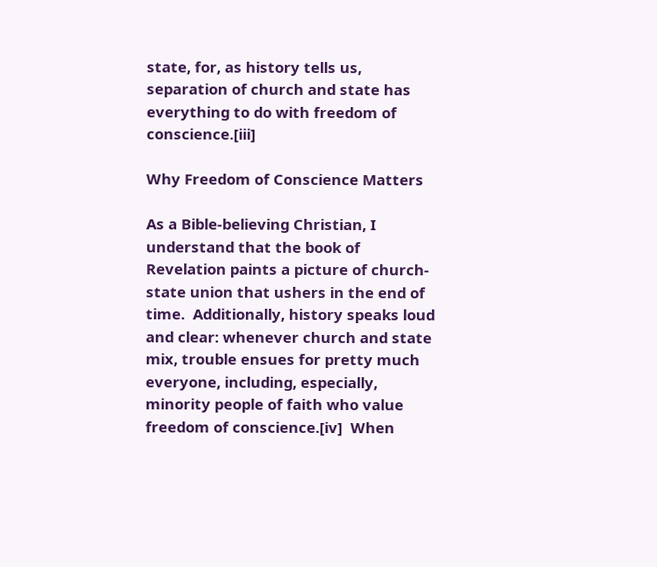state, for, as history tells us, separation of church and state has everything to do with freedom of conscience.[iii]

Why Freedom of Conscience Matters

As a Bible-believing Christian, I understand that the book of Revelation paints a picture of church-state union that ushers in the end of time.  Additionally, history speaks loud and clear: whenever church and state mix, trouble ensues for pretty much everyone, including, especially, minority people of faith who value freedom of conscience.[iv]  When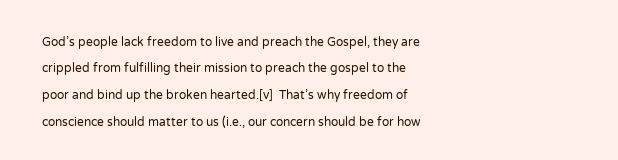God’s people lack freedom to live and preach the Gospel, they are crippled from fulfilling their mission to preach the gospel to the poor and bind up the broken hearted.[v]  That’s why freedom of conscience should matter to us (i.e., our concern should be for how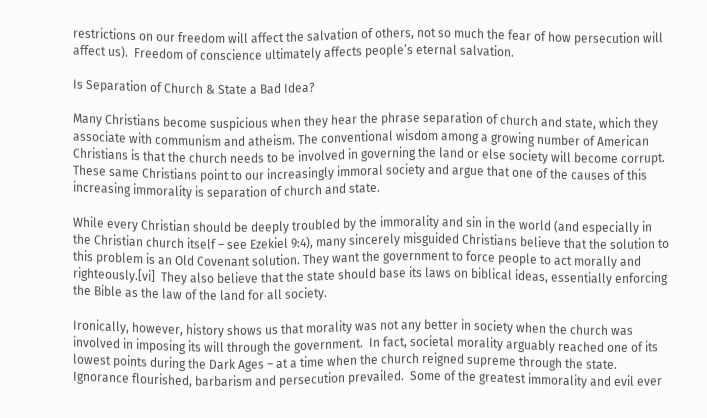restrictions on our freedom will affect the salvation of others, not so much the fear of how persecution will affect us).  Freedom of conscience ultimately affects people’s eternal salvation.

Is Separation of Church & State a Bad Idea?

Many Christians become suspicious when they hear the phrase separation of church and state, which they associate with communism and atheism. The conventional wisdom among a growing number of American Christians is that the church needs to be involved in governing the land or else society will become corrupt.  These same Christians point to our increasingly immoral society and argue that one of the causes of this increasing immorality is separation of church and state.

While every Christian should be deeply troubled by the immorality and sin in the world (and especially in the Christian church itself – see Ezekiel 9:4), many sincerely misguided Christians believe that the solution to this problem is an Old Covenant solution. They want the government to force people to act morally and righteously.[vi]  They also believe that the state should base its laws on biblical ideas, essentially enforcing the Bible as the law of the land for all society.

Ironically, however, history shows us that morality was not any better in society when the church was involved in imposing its will through the government.  In fact, societal morality arguably reached one of its lowest points during the Dark Ages – at a time when the church reigned supreme through the state.  Ignorance flourished, barbarism and persecution prevailed.  Some of the greatest immorality and evil ever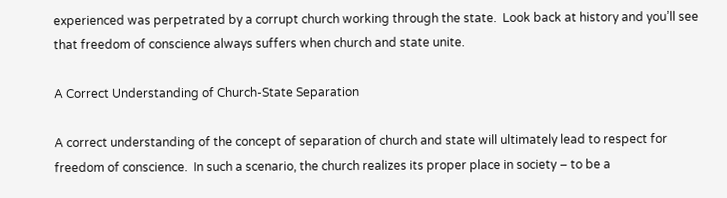experienced was perpetrated by a corrupt church working through the state.  Look back at history and you’ll see that freedom of conscience always suffers when church and state unite.

A Correct Understanding of Church-State Separation

A correct understanding of the concept of separation of church and state will ultimately lead to respect for freedom of conscience.  In such a scenario, the church realizes its proper place in society – to be a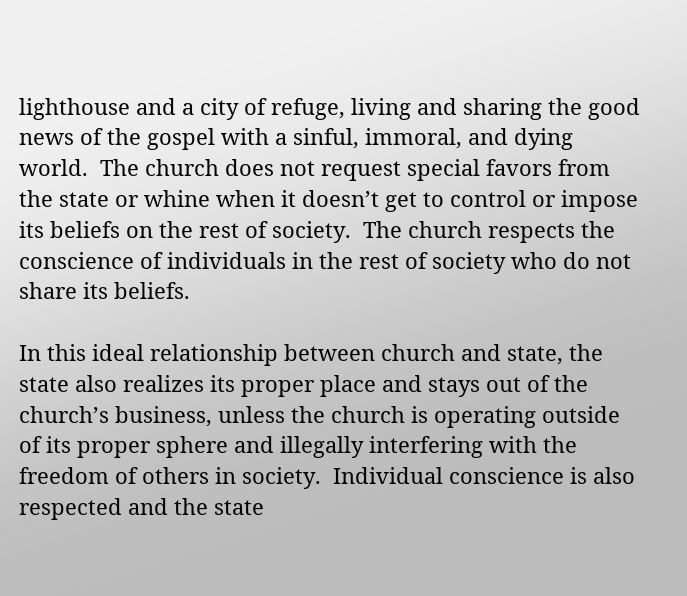lighthouse and a city of refuge, living and sharing the good news of the gospel with a sinful, immoral, and dying world.  The church does not request special favors from the state or whine when it doesn’t get to control or impose its beliefs on the rest of society.  The church respects the conscience of individuals in the rest of society who do not share its beliefs.

In this ideal relationship between church and state, the state also realizes its proper place and stays out of the church’s business, unless the church is operating outside of its proper sphere and illegally interfering with the freedom of others in society.  Individual conscience is also respected and the state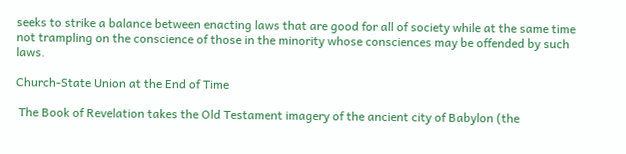seeks to strike a balance between enacting laws that are good for all of society while at the same time not trampling on the conscience of those in the minority whose consciences may be offended by such laws.

Church-State Union at the End of Time

 The Book of Revelation takes the Old Testament imagery of the ancient city of Babylon (the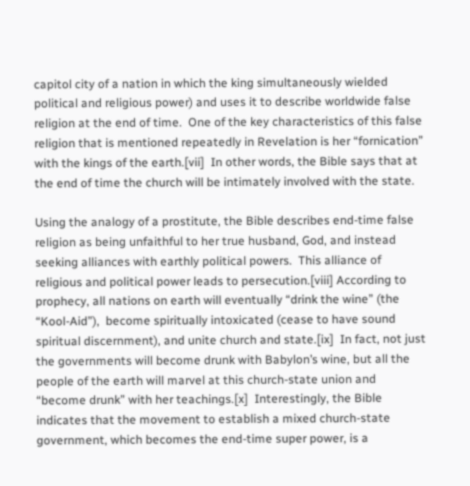capitol city of a nation in which the king simultaneously wielded political and religious power) and uses it to describe worldwide false religion at the end of time.  One of the key characteristics of this false religion that is mentioned repeatedly in Revelation is her “fornication” with the kings of the earth.[vii]  In other words, the Bible says that at the end of time the church will be intimately involved with the state.

Using the analogy of a prostitute, the Bible describes end-time false religion as being unfaithful to her true husband, God, and instead seeking alliances with earthly political powers.  This alliance of religious and political power leads to persecution.[viii] According to prophecy, all nations on earth will eventually “drink the wine” (the “Kool-Aid”),  become spiritually intoxicated (cease to have sound spiritual discernment), and unite church and state.[ix]  In fact, not just the governments will become drunk with Babylon’s wine, but all the people of the earth will marvel at this church-state union and “become drunk” with her teachings.[x]  Interestingly, the Bible indicates that the movement to establish a mixed church-state government, which becomes the end-time super power, is a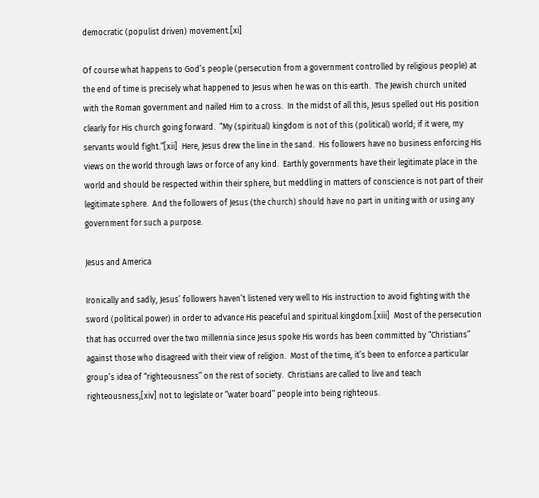democratic (populist driven) movement.[xi]

Of course what happens to God’s people (persecution from a government controlled by religious people) at the end of time is precisely what happened to Jesus when he was on this earth.  The Jewish church united with the Roman government and nailed Him to a cross.  In the midst of all this, Jesus spelled out His position clearly for His church going forward.  “My (spiritual) kingdom is not of this (political) world; if it were, my servants would fight.”[xii]  Here, Jesus drew the line in the sand.  His followers have no business enforcing His views on the world through laws or force of any kind.  Earthly governments have their legitimate place in the world and should be respected within their sphere, but meddling in matters of conscience is not part of their legitimate sphere.  And the followers of Jesus (the church) should have no part in uniting with or using any government for such a purpose.

Jesus and America

Ironically and sadly, Jesus’ followers haven’t listened very well to His instruction to avoid fighting with the sword (political power) in order to advance His peaceful and spiritual kingdom.[xiii]  Most of the persecution that has occurred over the two millennia since Jesus spoke His words has been committed by “Christians” against those who disagreed with their view of religion.  Most of the time, it’s been to enforce a particular group’s idea of “righteousness” on the rest of society.  Christians are called to live and teach righteousness,[xiv] not to legislate or “water board” people into being righteous.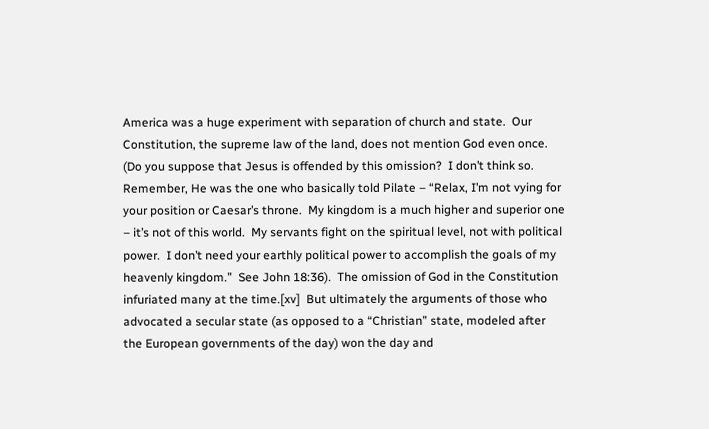America was a huge experiment with separation of church and state.  Our Constitution, the supreme law of the land, does not mention God even once.  (Do you suppose that Jesus is offended by this omission?  I don’t think so.  Remember, He was the one who basically told Pilate – “Relax, I’m not vying for your position or Caesar’s throne.  My kingdom is a much higher and superior one – it’s not of this world.  My servants fight on the spiritual level, not with political power.  I don’t need your earthly political power to accomplish the goals of my heavenly kingdom.”  See John 18:36).  The omission of God in the Constitution infuriated many at the time.[xv]  But ultimately the arguments of those who advocated a secular state (as opposed to a “Christian” state, modeled after the European governments of the day) won the day and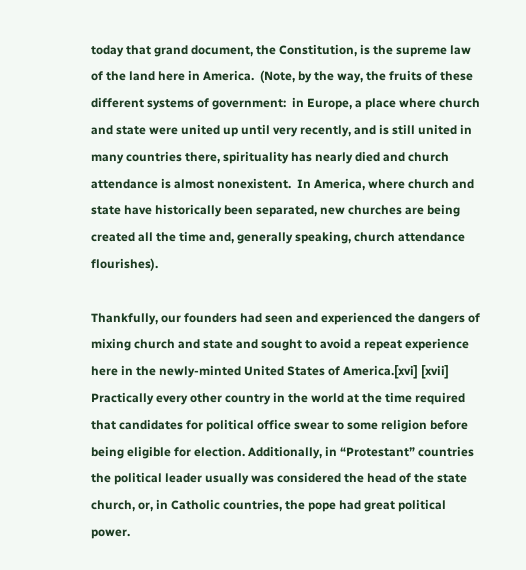today that grand document, the Constitution, is the supreme law of the land here in America.  (Note, by the way, the fruits of these different systems of government:  in Europe, a place where church and state were united up until very recently, and is still united in many countries there, spirituality has nearly died and church attendance is almost nonexistent.  In America, where church and state have historically been separated, new churches are being created all the time and, generally speaking, church attendance flourishes).

Thankfully, our founders had seen and experienced the dangers of mixing church and state and sought to avoid a repeat experience here in the newly-minted United States of America.[xvi] [xvii] Practically every other country in the world at the time required that candidates for political office swear to some religion before being eligible for election. Additionally, in “Protestant” countries the political leader usually was considered the head of the state church, or, in Catholic countries, the pope had great political power.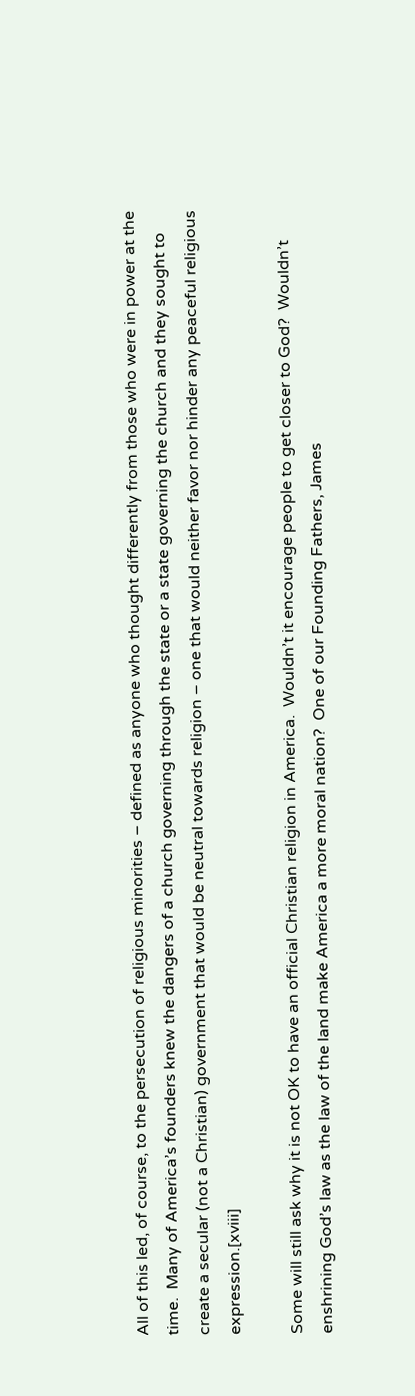All of this led, of course, to the persecution of religious minorities – defined as anyone who thought differently from those who were in power at the time.  Many of America’s founders knew the dangers of a church governing through the state or a state governing the church and they sought to create a secular (not a Christian) government that would be neutral towards religion – one that would neither favor nor hinder any peaceful religious expression.[xviii]

Some will still ask why it is not OK to have an official Christian religion in America.  Wouldn’t it encourage people to get closer to God?  Wouldn’t enshrining God’s law as the law of the land make America a more moral nation?  One of our Founding Fathers, James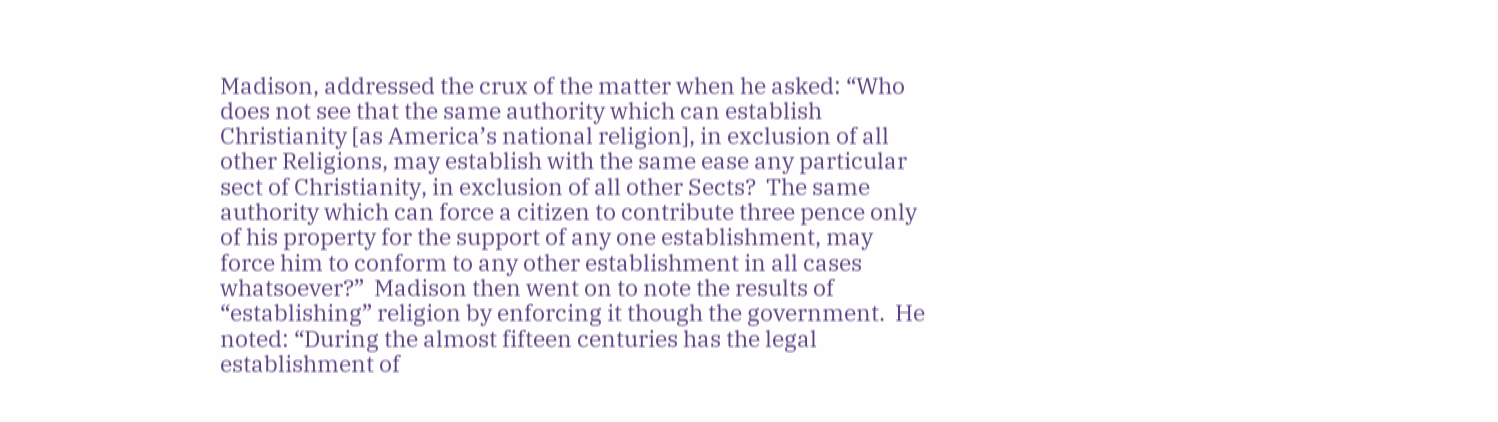Madison, addressed the crux of the matter when he asked: “Who does not see that the same authority which can establish Christianity [as America’s national religion], in exclusion of all other Religions, may establish with the same ease any particular sect of Christianity, in exclusion of all other Sects?  The same authority which can force a citizen to contribute three pence only of his property for the support of any one establishment, may force him to conform to any other establishment in all cases whatsoever?”  Madison then went on to note the results of “establishing” religion by enforcing it though the government.  He noted: “During the almost fifteen centuries has the legal establishment of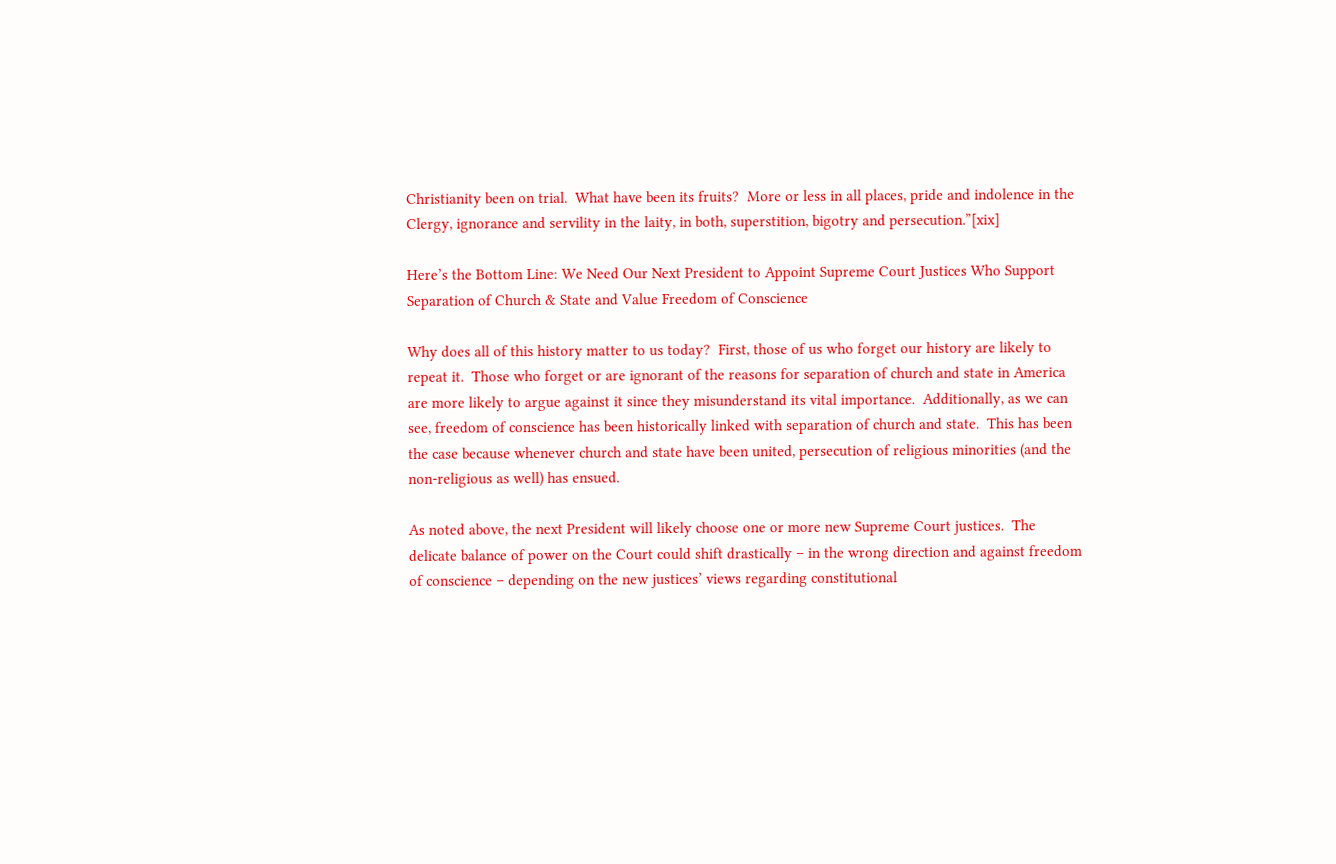Christianity been on trial.  What have been its fruits?  More or less in all places, pride and indolence in the Clergy, ignorance and servility in the laity, in both, superstition, bigotry and persecution.”[xix]

Here’s the Bottom Line: We Need Our Next President to Appoint Supreme Court Justices Who Support Separation of Church & State and Value Freedom of Conscience

Why does all of this history matter to us today?  First, those of us who forget our history are likely to repeat it.  Those who forget or are ignorant of the reasons for separation of church and state in America are more likely to argue against it since they misunderstand its vital importance.  Additionally, as we can see, freedom of conscience has been historically linked with separation of church and state.  This has been the case because whenever church and state have been united, persecution of religious minorities (and the non-religious as well) has ensued.

As noted above, the next President will likely choose one or more new Supreme Court justices.  The delicate balance of power on the Court could shift drastically – in the wrong direction and against freedom of conscience – depending on the new justices’ views regarding constitutional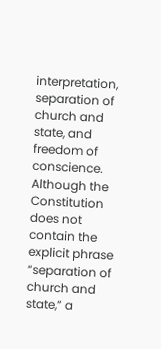interpretation, separation of church and state, and freedom of conscience.  Although the Constitution does not contain the explicit phrase “separation of church and state,” a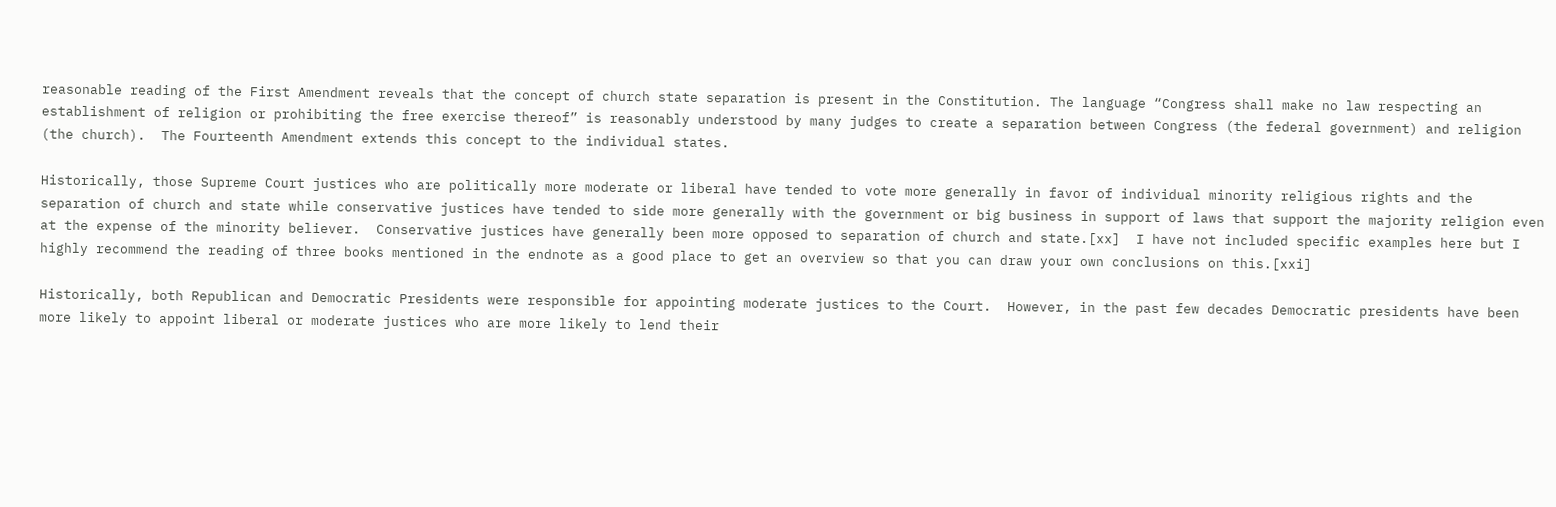reasonable reading of the First Amendment reveals that the concept of church state separation is present in the Constitution. The language “Congress shall make no law respecting an establishment of religion or prohibiting the free exercise thereof” is reasonably understood by many judges to create a separation between Congress (the federal government) and religion (the church).  The Fourteenth Amendment extends this concept to the individual states.

Historically, those Supreme Court justices who are politically more moderate or liberal have tended to vote more generally in favor of individual minority religious rights and the separation of church and state while conservative justices have tended to side more generally with the government or big business in support of laws that support the majority religion even at the expense of the minority believer.  Conservative justices have generally been more opposed to separation of church and state.[xx]  I have not included specific examples here but I highly recommend the reading of three books mentioned in the endnote as a good place to get an overview so that you can draw your own conclusions on this.[xxi]

Historically, both Republican and Democratic Presidents were responsible for appointing moderate justices to the Court.  However, in the past few decades Democratic presidents have been more likely to appoint liberal or moderate justices who are more likely to lend their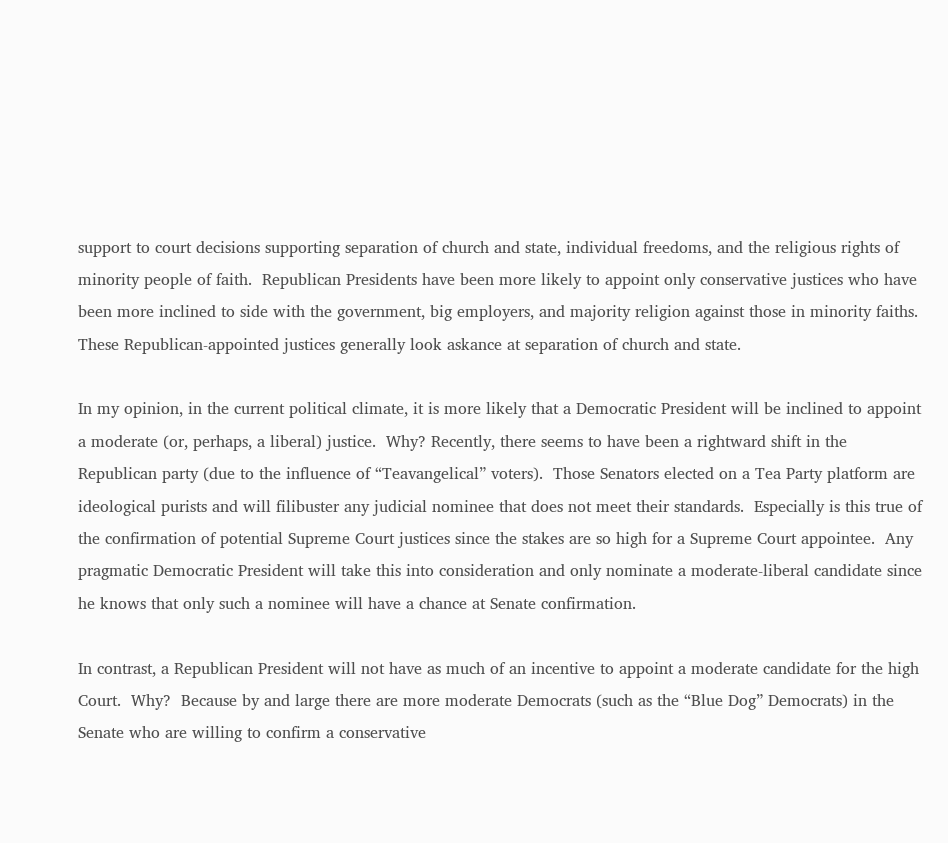support to court decisions supporting separation of church and state, individual freedoms, and the religious rights of minority people of faith.  Republican Presidents have been more likely to appoint only conservative justices who have been more inclined to side with the government, big employers, and majority religion against those in minority faiths.  These Republican-appointed justices generally look askance at separation of church and state.

In my opinion, in the current political climate, it is more likely that a Democratic President will be inclined to appoint a moderate (or, perhaps, a liberal) justice.  Why? Recently, there seems to have been a rightward shift in the Republican party (due to the influence of “Teavangelical” voters).  Those Senators elected on a Tea Party platform are ideological purists and will filibuster any judicial nominee that does not meet their standards.  Especially is this true of the confirmation of potential Supreme Court justices since the stakes are so high for a Supreme Court appointee.  Any pragmatic Democratic President will take this into consideration and only nominate a moderate-liberal candidate since he knows that only such a nominee will have a chance at Senate confirmation.

In contrast, a Republican President will not have as much of an incentive to appoint a moderate candidate for the high Court.  Why?  Because by and large there are more moderate Democrats (such as the “Blue Dog” Democrats) in the Senate who are willing to confirm a conservative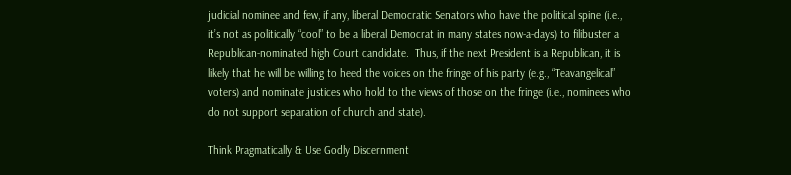judicial nominee and few, if any, liberal Democratic Senators who have the political spine (i.e., it’s not as politically “cool” to be a liberal Democrat in many states now-a-days) to filibuster a Republican-nominated high Court candidate.  Thus, if the next President is a Republican, it is likely that he will be willing to heed the voices on the fringe of his party (e.g., “Teavangelical” voters) and nominate justices who hold to the views of those on the fringe (i.e., nominees who do not support separation of church and state).

Think Pragmatically & Use Godly Discernment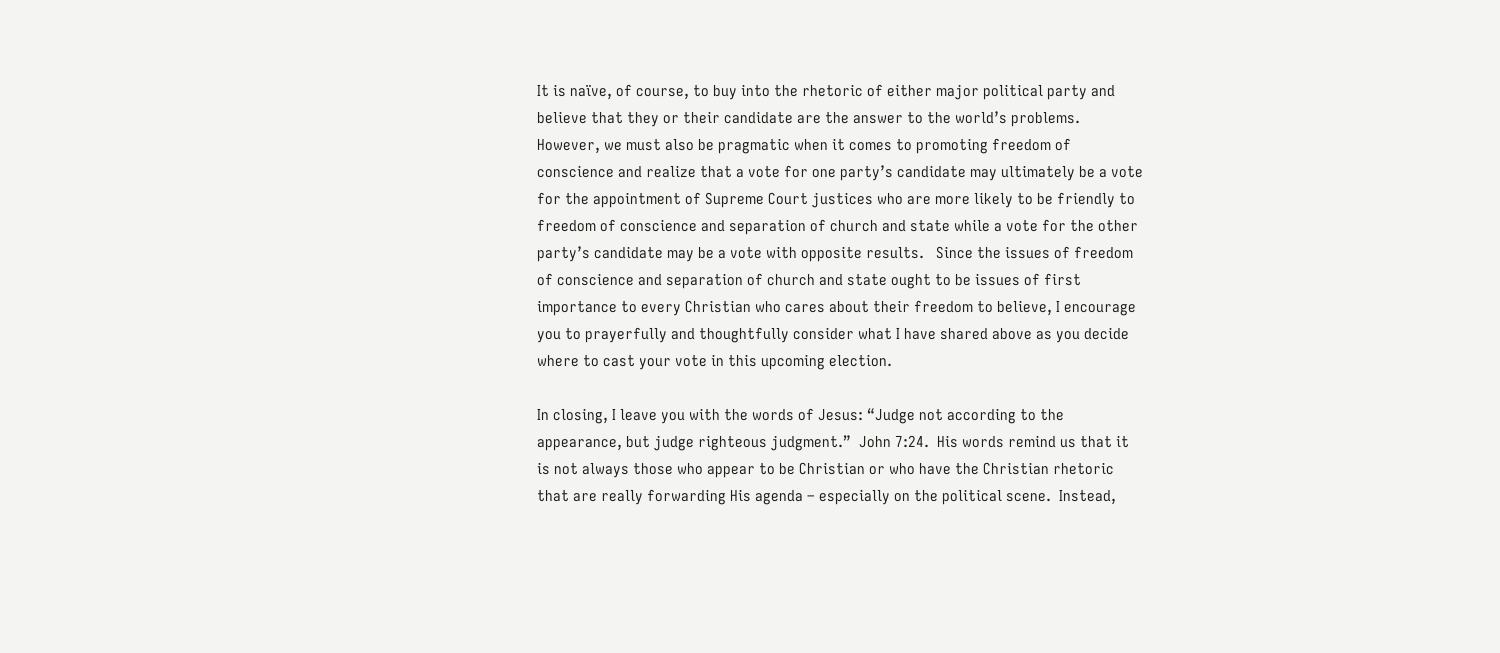It is naïve, of course, to buy into the rhetoric of either major political party and believe that they or their candidate are the answer to the world’s problems.  However, we must also be pragmatic when it comes to promoting freedom of conscience and realize that a vote for one party’s candidate may ultimately be a vote for the appointment of Supreme Court justices who are more likely to be friendly to freedom of conscience and separation of church and state while a vote for the other party’s candidate may be a vote with opposite results.   Since the issues of freedom of conscience and separation of church and state ought to be issues of first importance to every Christian who cares about their freedom to believe, I encourage you to prayerfully and thoughtfully consider what I have shared above as you decide where to cast your vote in this upcoming election.

In closing, I leave you with the words of Jesus: “Judge not according to the appearance, but judge righteous judgment.”  John 7:24.  His words remind us that it is not always those who appear to be Christian or who have the Christian rhetoric that are really forwarding His agenda – especially on the political scene.  Instead,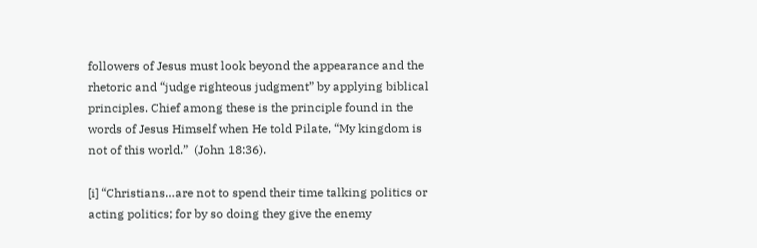followers of Jesus must look beyond the appearance and the rhetoric and “judge righteous judgment” by applying biblical principles. Chief among these is the principle found in the words of Jesus Himself when He told Pilate, “My kingdom is not of this world.”  (John 18:36).

[i] “Christians…are not to spend their time talking politics or acting politics; for by so doing they give the enemy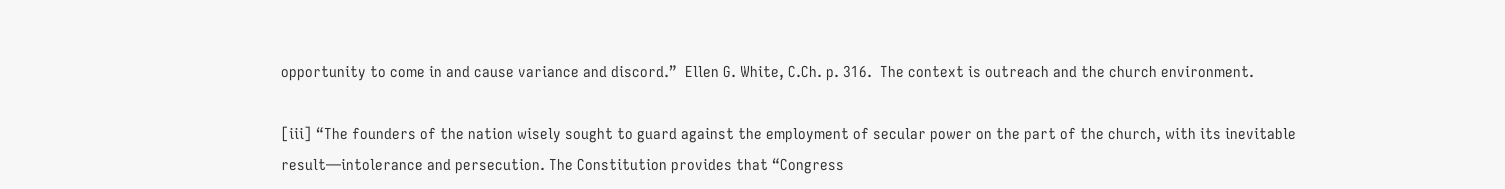opportunity to come in and cause variance and discord.”  Ellen G. White, C.Ch. p. 316.  The context is outreach and the church environment.

[iii] “The founders of the nation wisely sought to guard against the employment of secular power on the part of the church, with its inevitable result—intolerance and persecution. The Constitution provides that “Congress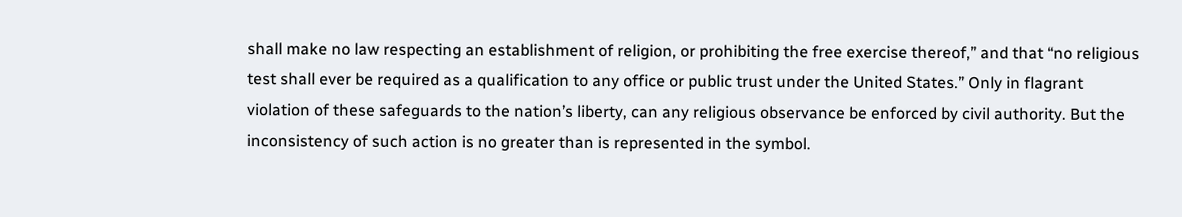shall make no law respecting an establishment of religion, or prohibiting the free exercise thereof,” and that “no religious test shall ever be required as a qualification to any office or public trust under the United States.” Only in flagrant violation of these safeguards to the nation’s liberty, can any religious observance be enforced by civil authority. But the inconsistency of such action is no greater than is represented in the symbol.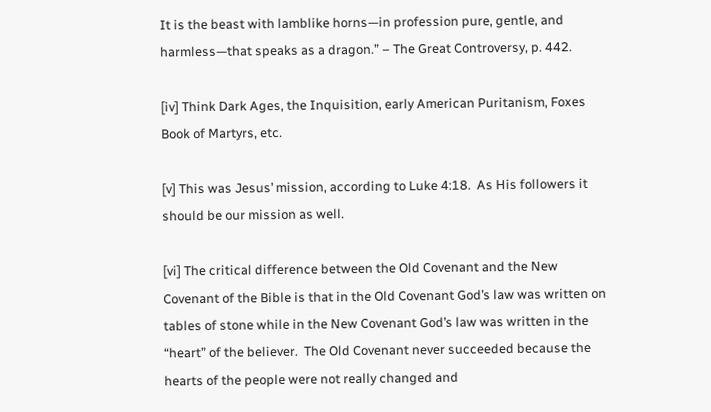It is the beast with lamblike horns—in profession pure, gentle, and harmless—that speaks as a dragon.” – The Great Controversy, p. 442.

[iv] Think Dark Ages, the Inquisition, early American Puritanism, Foxes Book of Martyrs, etc.

[v] This was Jesus’ mission, according to Luke 4:18.  As His followers it should be our mission as well.

[vi] The critical difference between the Old Covenant and the New Covenant of the Bible is that in the Old Covenant God’s law was written on tables of stone while in the New Covenant God’s law was written in the “heart” of the believer.  The Old Covenant never succeeded because the hearts of the people were not really changed and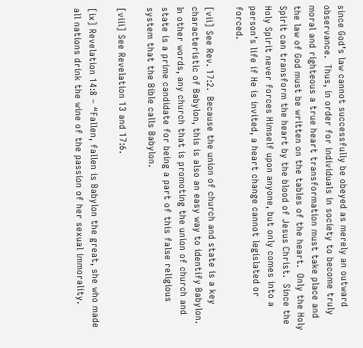since God’s law cannot successfully be obeyed as merely an outward observance.  Thus, in order for individuals in society to become truly moral and righteous a true heart transformation must take place and the law of God must be written on the tables of the heart.  Only the Holy Spirit can transform the heart by the blood of Jesus Christ.  Since the Holy Spirit never forces Himself upon anyone, but only comes into a person’s life if He is invited, a heart change cannot legislated or forced.

[vii] See Rev. 17:2.  Because the union of church and state is a key characteristic of Babylon, this is also an easy way to identify Babylon.  In other words, any church that is promoting the union of church and state is a prime candidate for being a part of this false religious system that the Bible calls Babylon.

[viii] See Revelation 13 and 17:6.

[ix] Revelation 14:8 – “Fallen, fallen is Babylon the great, she who made all nations drink the wine of the passion of her sexual immorality.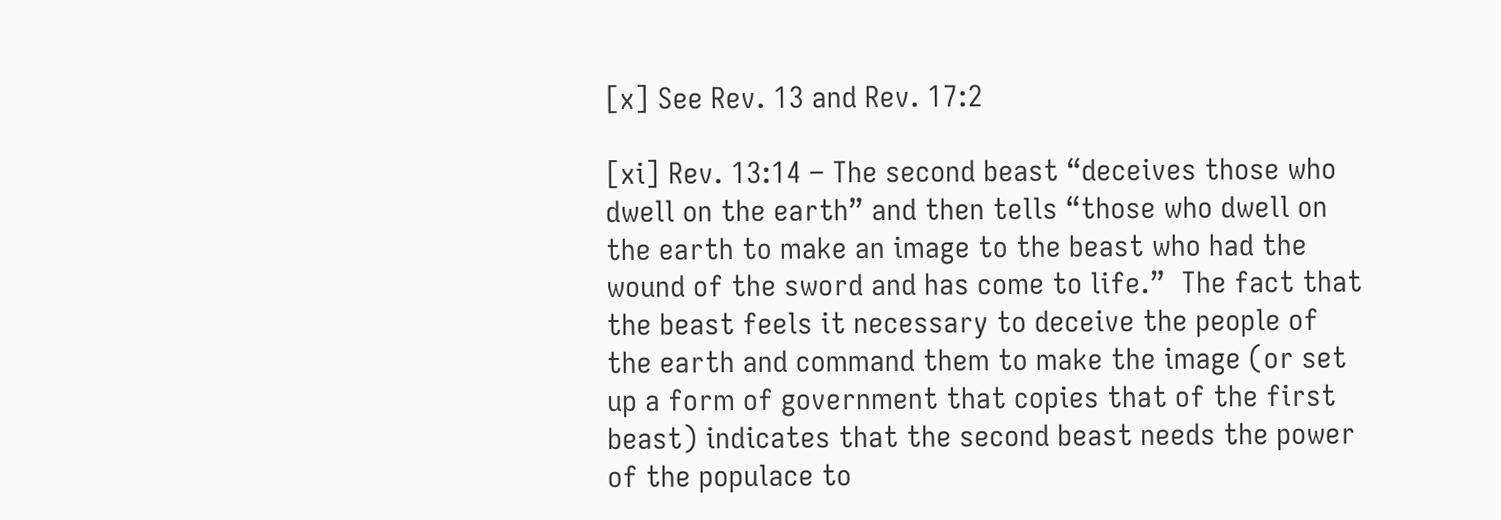[x] See Rev. 13 and Rev. 17:2

[xi] Rev. 13:14 – The second beast “deceives those who dwell on the earth” and then tells “those who dwell on the earth to make an image to the beast who had the wound of the sword and has come to life.”  The fact that the beast feels it necessary to deceive the people of the earth and command them to make the image (or set up a form of government that copies that of the first beast) indicates that the second beast needs the power of the populace to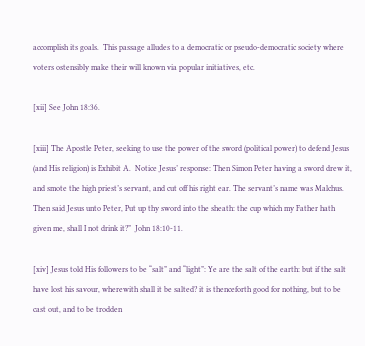accomplish its goals.  This passage alludes to a democratic or pseudo-democratic society where voters ostensibly make their will known via popular initiatives, etc.

[xii] See John 18:36.

[xiii] The Apostle Peter, seeking to use the power of the sword (political power) to defend Jesus (and His religion) is Exhibit A.  Notice Jesus’ response: Then Simon Peter having a sword drew it, and smote the high priest’s servant, and cut off his right ear. The servant’s name was Malchus. Then said Jesus unto Peter, Put up thy sword into the sheath: the cup which my Father hath given me, shall I not drink it?”  John 18:10-11.

[xiv] Jesus told His followers to be “salt” and “light”: Ye are the salt of the earth: but if the salt have lost his savour, wherewith shall it be salted? it is thenceforth good for nothing, but to be cast out, and to be trodden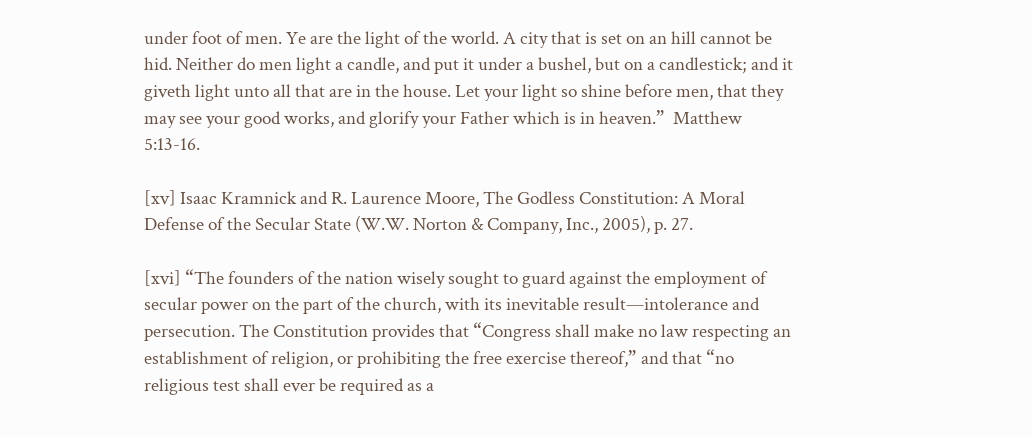under foot of men. Ye are the light of the world. A city that is set on an hill cannot be hid. Neither do men light a candle, and put it under a bushel, but on a candlestick; and it giveth light unto all that are in the house. Let your light so shine before men, that they may see your good works, and glorify your Father which is in heaven.”  Matthew 5:13-16.

[xv] Isaac Kramnick and R. Laurence Moore, The Godless Constitution: A Moral Defense of the Secular State (W.W. Norton & Company, Inc., 2005), p. 27.

[xvi] “The founders of the nation wisely sought to guard against the employment of secular power on the part of the church, with its inevitable result—intolerance and persecution. The Constitution provides that “Congress shall make no law respecting an establishment of religion, or prohibiting the free exercise thereof,” and that “no religious test shall ever be required as a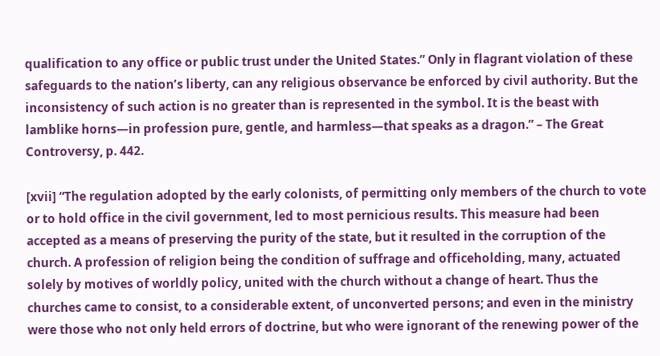qualification to any office or public trust under the United States.” Only in flagrant violation of these safeguards to the nation’s liberty, can any religious observance be enforced by civil authority. But the inconsistency of such action is no greater than is represented in the symbol. It is the beast with lamblike horns—in profession pure, gentle, and harmless—that speaks as a dragon.” – The Great Controversy, p. 442.

[xvii] “The regulation adopted by the early colonists, of permitting only members of the church to vote or to hold office in the civil government, led to most pernicious results. This measure had been accepted as a means of preserving the purity of the state, but it resulted in the corruption of the church. A profession of religion being the condition of suffrage and officeholding, many, actuated solely by motives of worldly policy, united with the church without a change of heart. Thus the churches came to consist, to a considerable extent, of unconverted persons; and even in the ministry were those who not only held errors of doctrine, but who were ignorant of the renewing power of the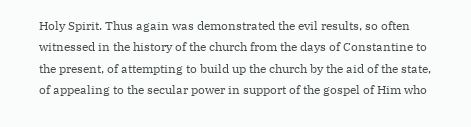Holy Spirit. Thus again was demonstrated the evil results, so often witnessed in the history of the church from the days of Constantine to the present, of attempting to build up the church by the aid of the state, of appealing to the secular power in support of the gospel of Him who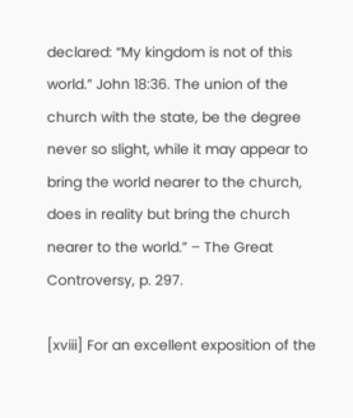declared: “My kingdom is not of this world.” John 18:36. The union of the church with the state, be the degree never so slight, while it may appear to bring the world nearer to the church, does in reality but bring the church nearer to the world.” – The Great Controversy, p. 297.

[xviii] For an excellent exposition of the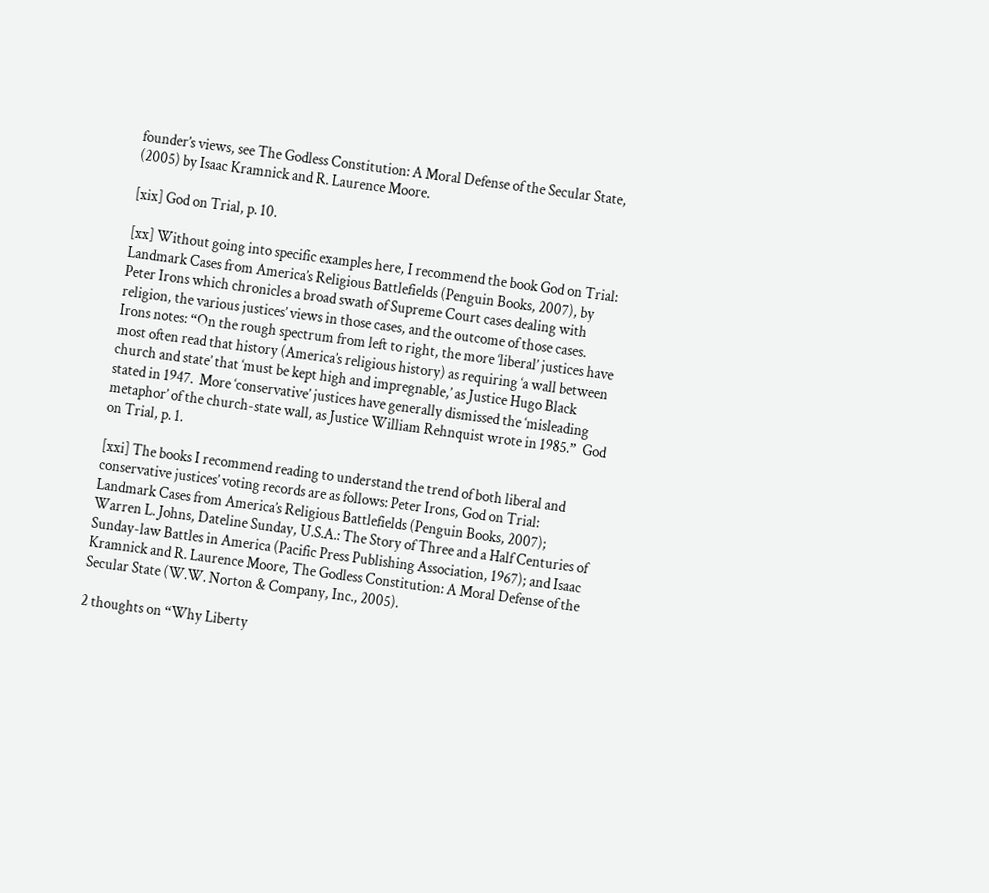founder’s views, see The Godless Constitution: A Moral Defense of the Secular State, (2005) by Isaac Kramnick and R. Laurence Moore.

[xix] God on Trial, p. 10.

[xx] Without going into specific examples here, I recommend the book God on Trial: Landmark Cases from America’s Religious Battlefields (Penguin Books, 2007), by Peter Irons which chronicles a broad swath of Supreme Court cases dealing with religion, the various justices’ views in those cases, and the outcome of those cases.  Irons notes: “On the rough spectrum from left to right, the more ‘liberal’ justices have most often read that history (America’s religious history) as requiring ‘a wall between church and state’ that ‘must be kept high and impregnable,’ as Justice Hugo Black stated in 1947.  More ‘conservative’ justices have generally dismissed the ‘misleading metaphor’ of the church-state wall, as Justice William Rehnquist wrote in 1985.”  God on Trial, p. 1.

[xxi] The books I recommend reading to understand the trend of both liberal and conservative justices’ voting records are as follows: Peter Irons, God on Trial: Landmark Cases from America’s Religious Battlefields (Penguin Books, 2007); Warren L. Johns, Dateline Sunday, U.S.A.: The Story of Three and a Half Centuries of Sunday-law Battles in America (Pacific Press Publishing Association, 1967); and Isaac Kramnick and R. Laurence Moore, The Godless Constitution: A Moral Defense of the Secular State (W.W. Norton & Company, Inc., 2005).

2 thoughts on “Why Liberty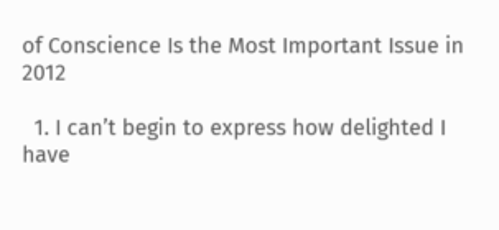of Conscience Is the Most Important Issue in 2012

  1. I can’t begin to express how delighted I have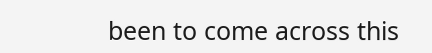been to come across this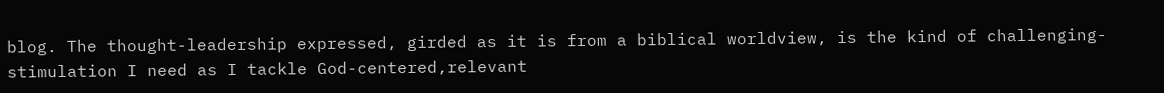blog. The thought-leadership expressed, girded as it is from a biblical worldview, is the kind of challenging-stimulation I need as I tackle God-centered,relevant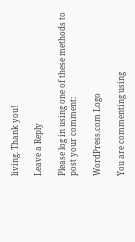living. Thank you!

Leave a Reply

Please log in using one of these methods to post your comment:

WordPress.com Logo

You are commenting using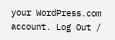your WordPress.com account. Log Out /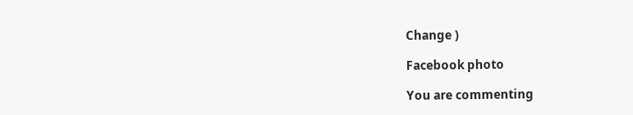Change )

Facebook photo

You are commenting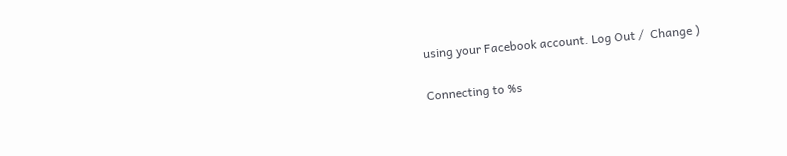using your Facebook account. Log Out /  Change )

Connecting to %s